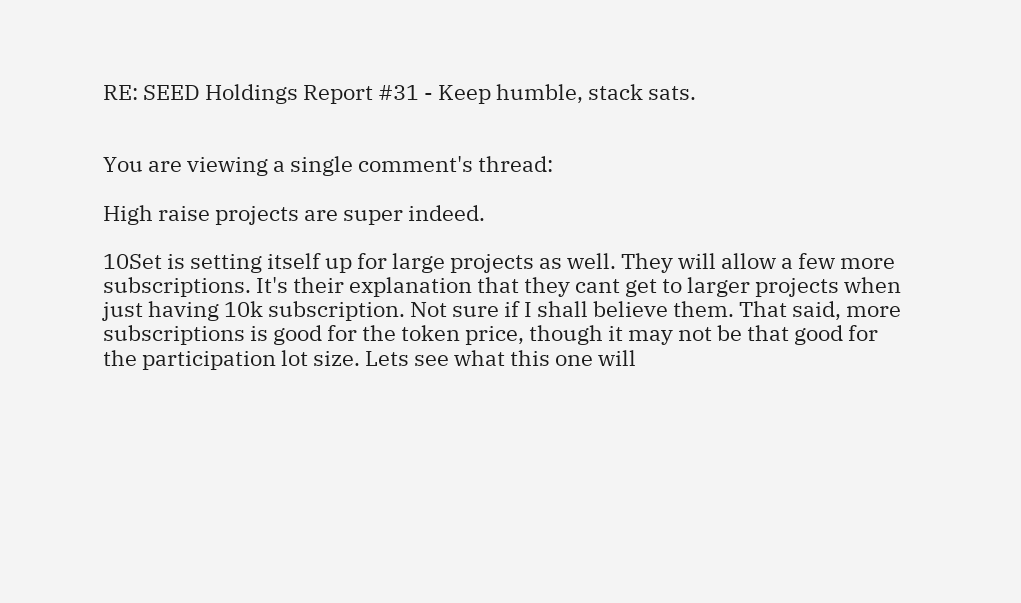RE: SEED Holdings Report #31 - Keep humble, stack sats.


You are viewing a single comment's thread:

High raise projects are super indeed.

10Set is setting itself up for large projects as well. They will allow a few more subscriptions. It's their explanation that they cant get to larger projects when just having 10k subscription. Not sure if I shall believe them. That said, more subscriptions is good for the token price, though it may not be that good for the participation lot size. Lets see what this one will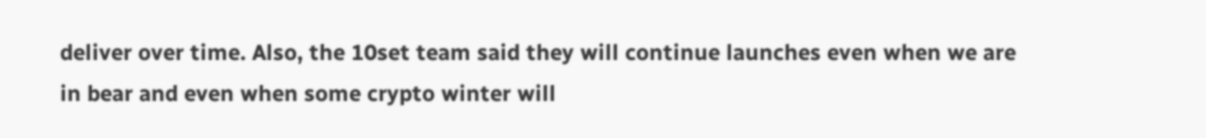deliver over time. Also, the 10set team said they will continue launches even when we are in bear and even when some crypto winter will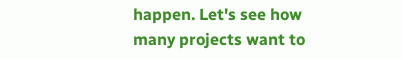happen. Let's see how many projects want to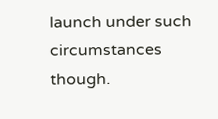launch under such circumstances though.